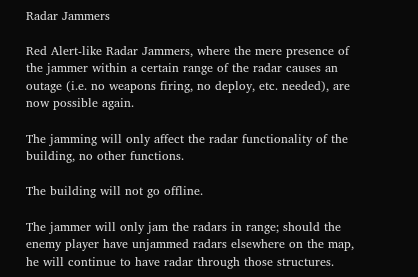Radar Jammers

Red Alert-like Radar Jammers, where the mere presence of the jammer within a certain range of the radar causes an outage (i.e. no weapons firing, no deploy, etc. needed), are now possible again.

The jamming will only affect the radar functionality of the building, no other functions.

The building will not go offline.

The jammer will only jam the radars in range; should the enemy player have unjammed radars elsewhere on the map, he will continue to have radar through those structures.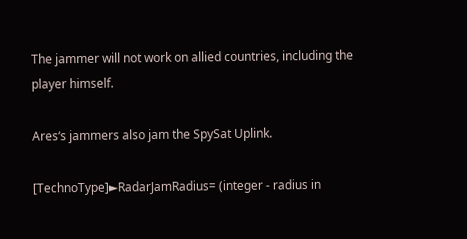The jammer will not work on allied countries, including the player himself.

Ares‘s jammers also jam the SpySat Uplink.

[TechnoType]►RadarJamRadius= (integer - radius in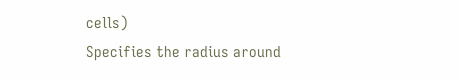cells)
Specifies the radius around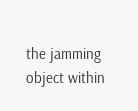the jamming object within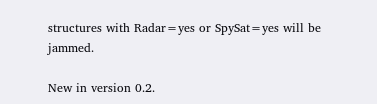structures with Radar=yes or SpySat=yes will be jammed.

New in version 0.2.